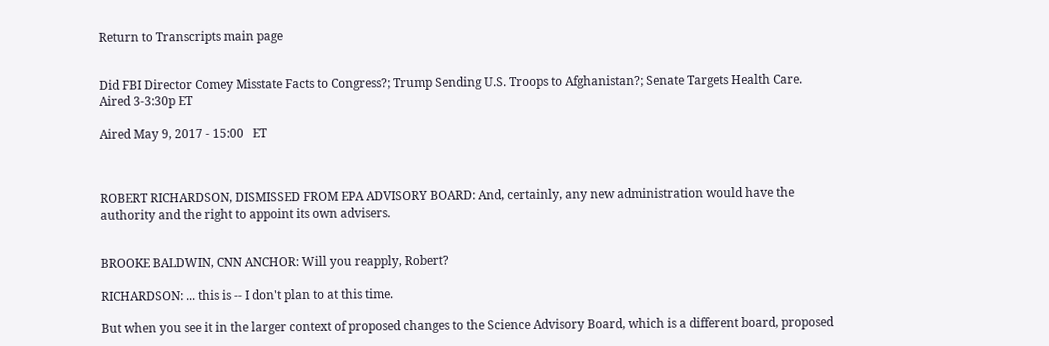Return to Transcripts main page


Did FBI Director Comey Misstate Facts to Congress?; Trump Sending U.S. Troops to Afghanistan?; Senate Targets Health Care. Aired 3-3:30p ET

Aired May 9, 2017 - 15:00   ET



ROBERT RICHARDSON, DISMISSED FROM EPA ADVISORY BOARD: And, certainly, any new administration would have the authority and the right to appoint its own advisers.


BROOKE BALDWIN, CNN ANCHOR: Will you reapply, Robert?

RICHARDSON: ... this is -- I don't plan to at this time.

But when you see it in the larger context of proposed changes to the Science Advisory Board, which is a different board, proposed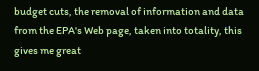budget cuts, the removal of information and data from the EPA's Web page, taken into totality, this gives me great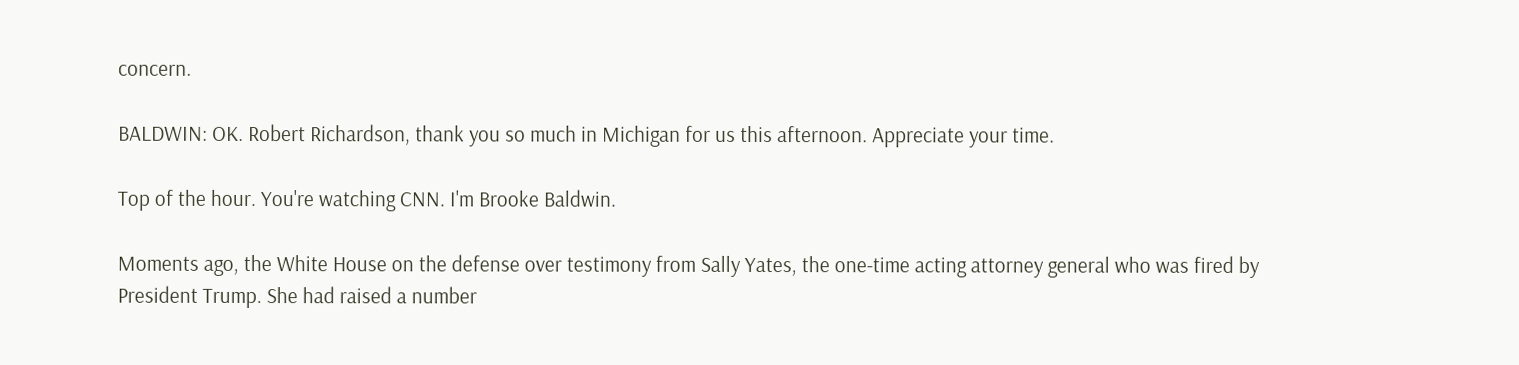concern.

BALDWIN: OK. Robert Richardson, thank you so much in Michigan for us this afternoon. Appreciate your time.

Top of the hour. You're watching CNN. I'm Brooke Baldwin.

Moments ago, the White House on the defense over testimony from Sally Yates, the one-time acting attorney general who was fired by President Trump. She had raised a number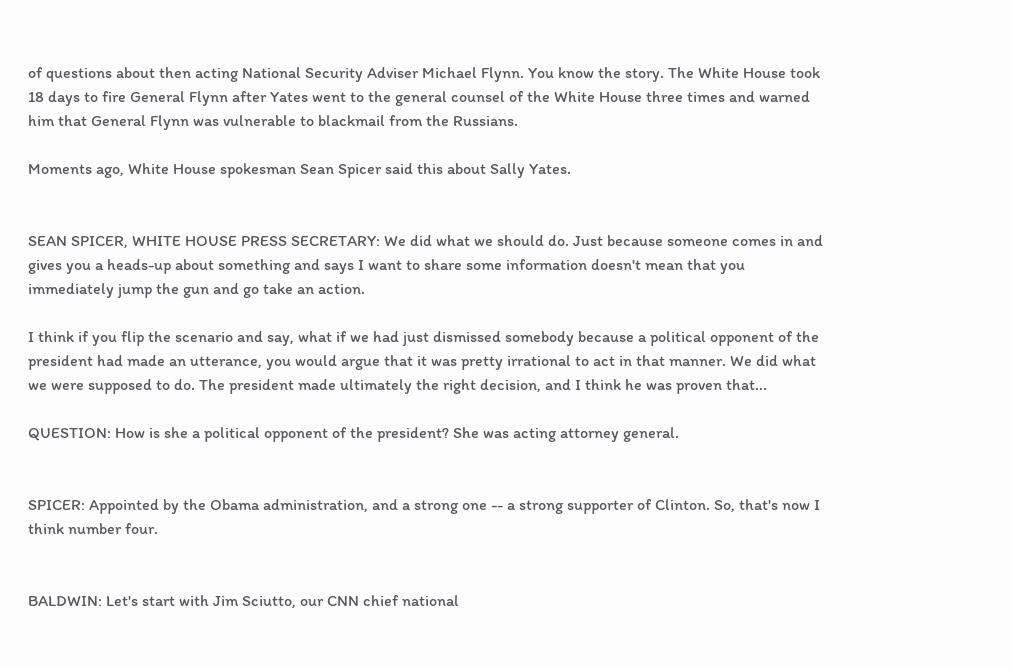of questions about then acting National Security Adviser Michael Flynn. You know the story. The White House took 18 days to fire General Flynn after Yates went to the general counsel of the White House three times and warned him that General Flynn was vulnerable to blackmail from the Russians.

Moments ago, White House spokesman Sean Spicer said this about Sally Yates.


SEAN SPICER, WHITE HOUSE PRESS SECRETARY: We did what we should do. Just because someone comes in and gives you a heads-up about something and says I want to share some information doesn't mean that you immediately jump the gun and go take an action.

I think if you flip the scenario and say, what if we had just dismissed somebody because a political opponent of the president had made an utterance, you would argue that it was pretty irrational to act in that manner. We did what we were supposed to do. The president made ultimately the right decision, and I think he was proven that...

QUESTION: How is she a political opponent of the president? She was acting attorney general.


SPICER: Appointed by the Obama administration, and a strong one -- a strong supporter of Clinton. So, that's now I think number four.


BALDWIN: Let's start with Jim Sciutto, our CNN chief national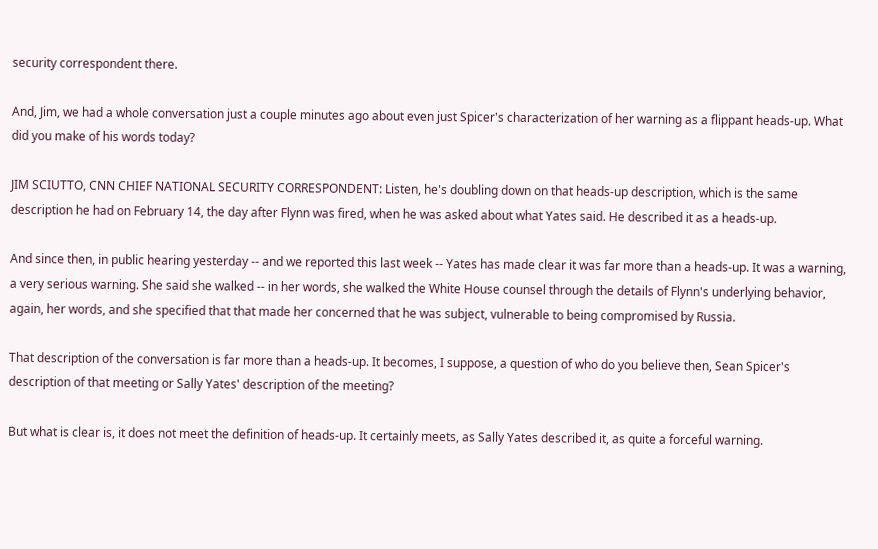security correspondent there.

And, Jim, we had a whole conversation just a couple minutes ago about even just Spicer's characterization of her warning as a flippant heads-up. What did you make of his words today?

JIM SCIUTTO, CNN CHIEF NATIONAL SECURITY CORRESPONDENT: Listen, he's doubling down on that heads-up description, which is the same description he had on February 14, the day after Flynn was fired, when he was asked about what Yates said. He described it as a heads-up.

And since then, in public hearing yesterday -- and we reported this last week -- Yates has made clear it was far more than a heads-up. It was a warning, a very serious warning. She said she walked -- in her words, she walked the White House counsel through the details of Flynn's underlying behavior, again, her words, and she specified that that made her concerned that he was subject, vulnerable to being compromised by Russia.

That description of the conversation is far more than a heads-up. It becomes, I suppose, a question of who do you believe then, Sean Spicer's description of that meeting or Sally Yates' description of the meeting?

But what is clear is, it does not meet the definition of heads-up. It certainly meets, as Sally Yates described it, as quite a forceful warning.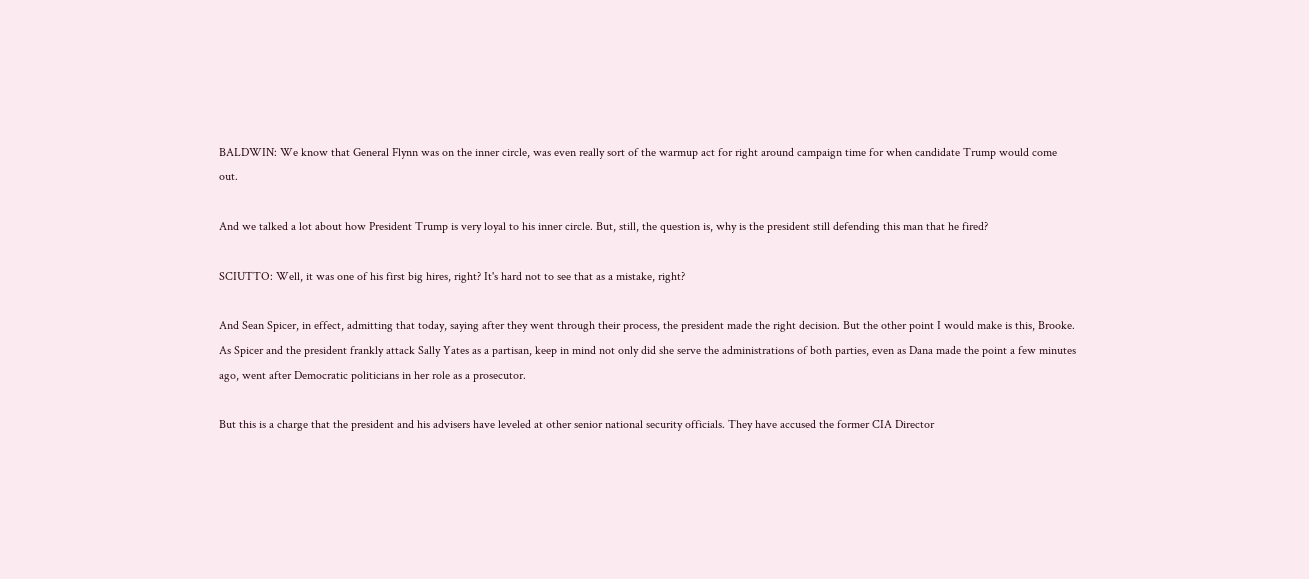BALDWIN: We know that General Flynn was on the inner circle, was even really sort of the warmup act for right around campaign time for when candidate Trump would come out.

And we talked a lot about how President Trump is very loyal to his inner circle. But, still, the question is, why is the president still defending this man that he fired?

SCIUTTO: Well, it was one of his first big hires, right? It's hard not to see that as a mistake, right?

And Sean Spicer, in effect, admitting that today, saying after they went through their process, the president made the right decision. But the other point I would make is this, Brooke. As Spicer and the president frankly attack Sally Yates as a partisan, keep in mind not only did she serve the administrations of both parties, even as Dana made the point a few minutes ago, went after Democratic politicians in her role as a prosecutor.

But this is a charge that the president and his advisers have leveled at other senior national security officials. They have accused the former CIA Director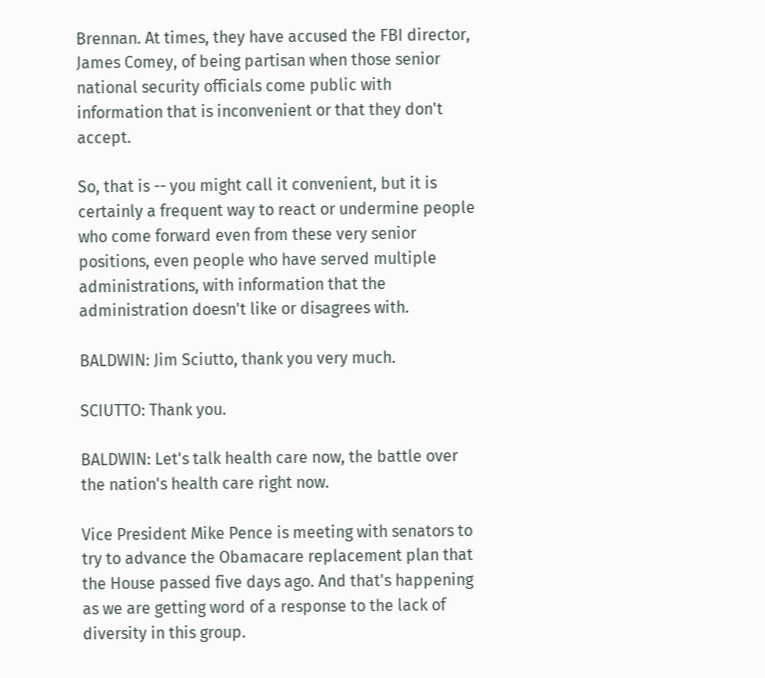Brennan. At times, they have accused the FBI director, James Comey, of being partisan when those senior national security officials come public with information that is inconvenient or that they don't accept.

So, that is -- you might call it convenient, but it is certainly a frequent way to react or undermine people who come forward even from these very senior positions, even people who have served multiple administrations, with information that the administration doesn't like or disagrees with.

BALDWIN: Jim Sciutto, thank you very much.

SCIUTTO: Thank you.

BALDWIN: Let's talk health care now, the battle over the nation's health care right now.

Vice President Mike Pence is meeting with senators to try to advance the Obamacare replacement plan that the House passed five days ago. And that's happening as we are getting word of a response to the lack of diversity in this group.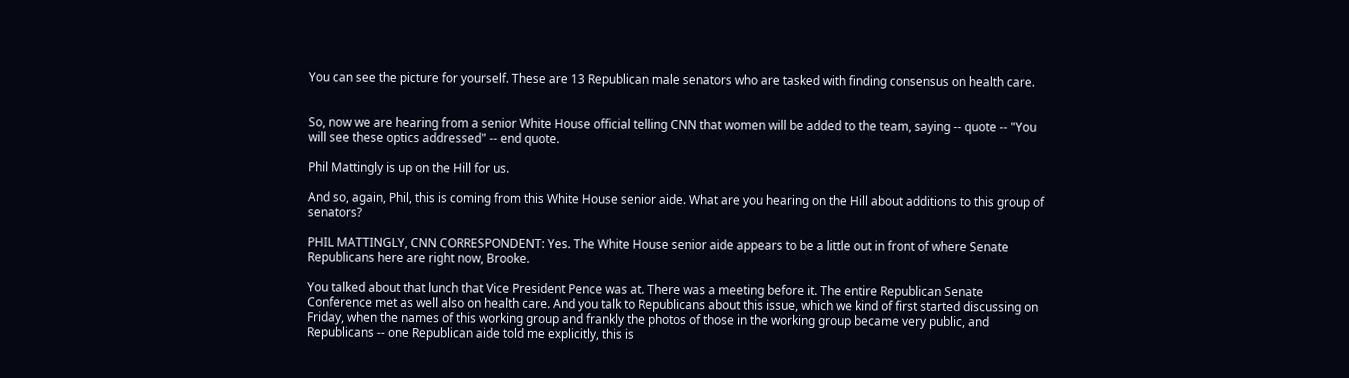You can see the picture for yourself. These are 13 Republican male senators who are tasked with finding consensus on health care.


So, now we are hearing from a senior White House official telling CNN that women will be added to the team, saying -- quote -- "You will see these optics addressed" -- end quote.

Phil Mattingly is up on the Hill for us.

And so, again, Phil, this is coming from this White House senior aide. What are you hearing on the Hill about additions to this group of senators?

PHIL MATTINGLY, CNN CORRESPONDENT: Yes. The White House senior aide appears to be a little out in front of where Senate Republicans here are right now, Brooke.

You talked about that lunch that Vice President Pence was at. There was a meeting before it. The entire Republican Senate Conference met as well also on health care. And you talk to Republicans about this issue, which we kind of first started discussing on Friday, when the names of this working group and frankly the photos of those in the working group became very public, and Republicans -- one Republican aide told me explicitly, this is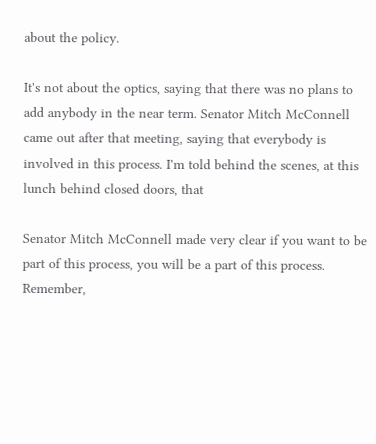about the policy.

It's not about the optics, saying that there was no plans to add anybody in the near term. Senator Mitch McConnell came out after that meeting, saying that everybody is involved in this process. I'm told behind the scenes, at this lunch behind closed doors, that

Senator Mitch McConnell made very clear if you want to be part of this process, you will be a part of this process. Remember,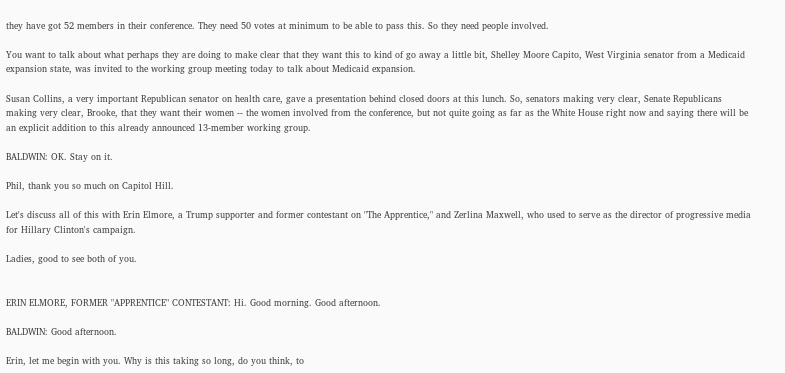they have got 52 members in their conference. They need 50 votes at minimum to be able to pass this. So they need people involved.

You want to talk about what perhaps they are doing to make clear that they want this to kind of go away a little bit, Shelley Moore Capito, West Virginia senator from a Medicaid expansion state, was invited to the working group meeting today to talk about Medicaid expansion.

Susan Collins, a very important Republican senator on health care, gave a presentation behind closed doors at this lunch. So, senators making very clear, Senate Republicans making very clear, Brooke, that they want their women -- the women involved from the conference, but not quite going as far as the White House right now and saying there will be an explicit addition to this already announced 13-member working group.

BALDWIN: OK. Stay on it.

Phil, thank you so much on Capitol Hill.

Let's discuss all of this with Erin Elmore, a Trump supporter and former contestant on "The Apprentice," and Zerlina Maxwell, who used to serve as the director of progressive media for Hillary Clinton's campaign.

Ladies, good to see both of you.


ERIN ELMORE, FORMER "APPRENTICE" CONTESTANT: Hi. Good morning. Good afternoon.

BALDWIN: Good afternoon.

Erin, let me begin with you. Why is this taking so long, do you think, to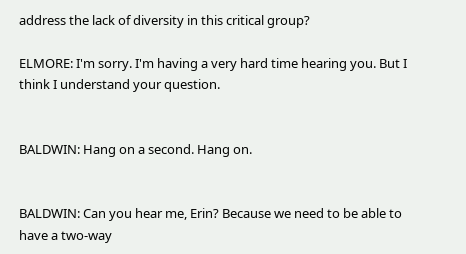address the lack of diversity in this critical group?

ELMORE: I'm sorry. I'm having a very hard time hearing you. But I think I understand your question.


BALDWIN: Hang on a second. Hang on.


BALDWIN: Can you hear me, Erin? Because we need to be able to have a two-way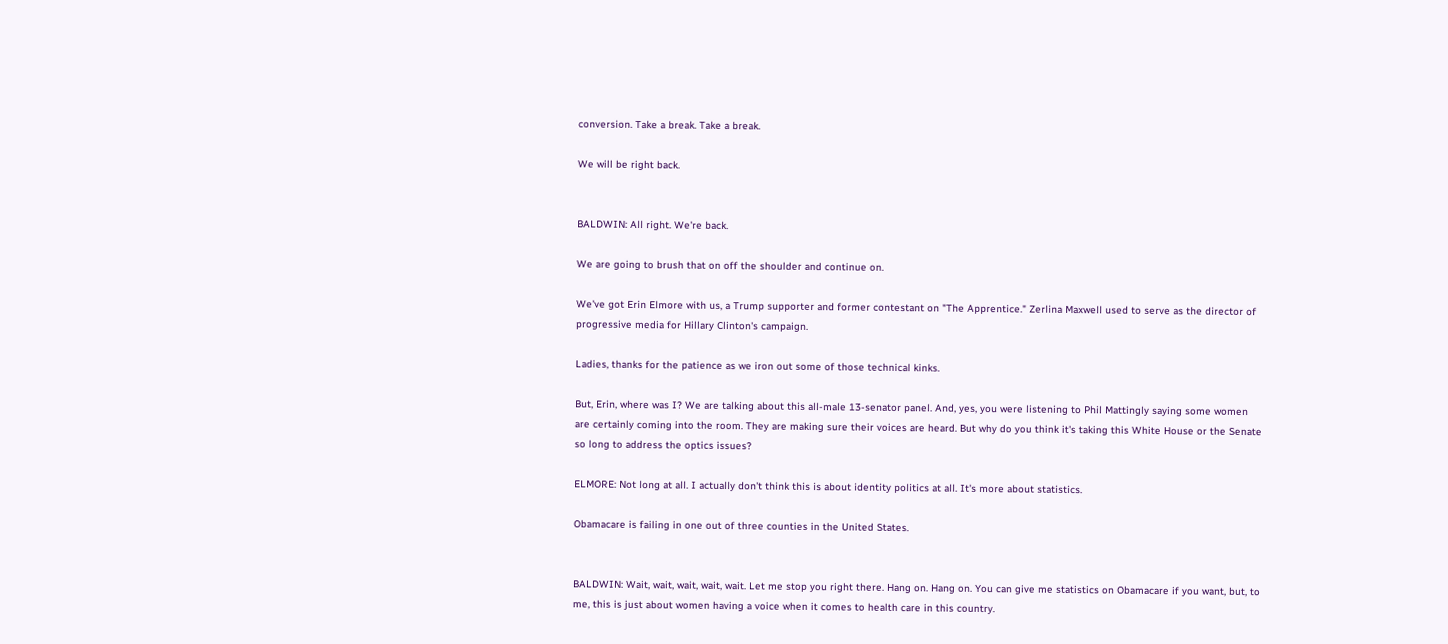conversion. Take a break. Take a break.

We will be right back.


BALDWIN: All right. We're back.

We are going to brush that on off the shoulder and continue on.

We've got Erin Elmore with us, a Trump supporter and former contestant on "The Apprentice." Zerlina Maxwell used to serve as the director of progressive media for Hillary Clinton's campaign.

Ladies, thanks for the patience as we iron out some of those technical kinks.

But, Erin, where was I? We are talking about this all-male 13-senator panel. And, yes, you were listening to Phil Mattingly saying some women are certainly coming into the room. They are making sure their voices are heard. But why do you think it's taking this White House or the Senate so long to address the optics issues?

ELMORE: Not long at all. I actually don't think this is about identity politics at all. It's more about statistics.

Obamacare is failing in one out of three counties in the United States.


BALDWIN: Wait, wait, wait, wait, wait. Let me stop you right there. Hang on. Hang on. You can give me statistics on Obamacare if you want, but, to me, this is just about women having a voice when it comes to health care in this country.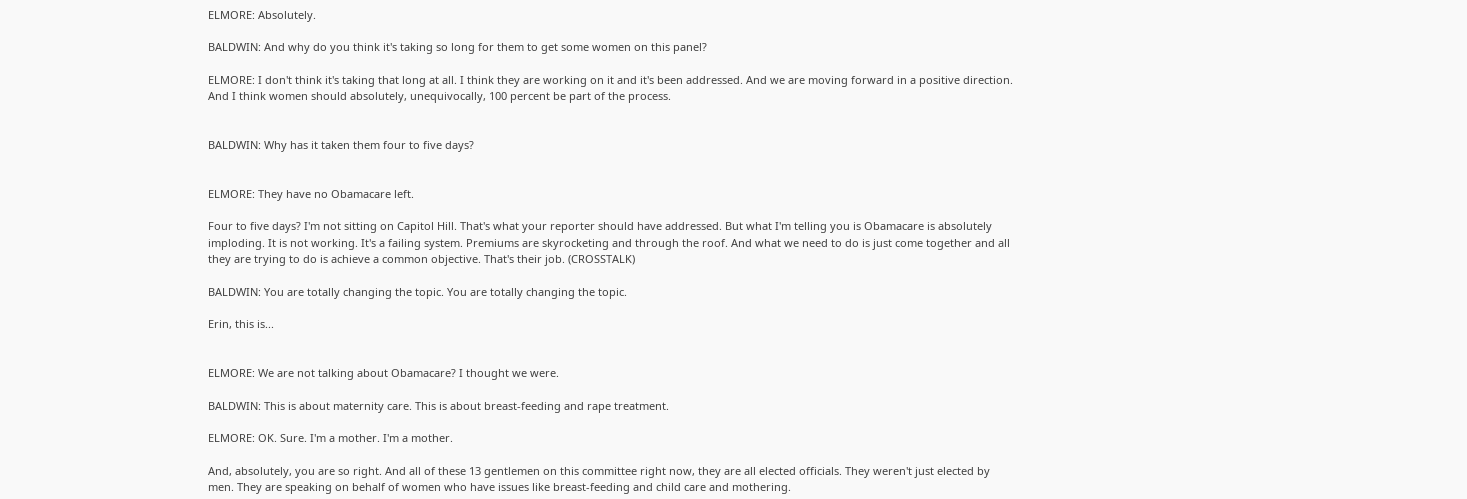ELMORE: Absolutely.

BALDWIN: And why do you think it's taking so long for them to get some women on this panel?

ELMORE: I don't think it's taking that long at all. I think they are working on it and it's been addressed. And we are moving forward in a positive direction. And I think women should absolutely, unequivocally, 100 percent be part of the process.


BALDWIN: Why has it taken them four to five days?


ELMORE: They have no Obamacare left.

Four to five days? I'm not sitting on Capitol Hill. That's what your reporter should have addressed. But what I'm telling you is Obamacare is absolutely imploding. It is not working. It's a failing system. Premiums are skyrocketing and through the roof. And what we need to do is just come together and all they are trying to do is achieve a common objective. That's their job. (CROSSTALK)

BALDWIN: You are totally changing the topic. You are totally changing the topic.

Erin, this is...


ELMORE: We are not talking about Obamacare? I thought we were.

BALDWIN: This is about maternity care. This is about breast-feeding and rape treatment.

ELMORE: OK. Sure. I'm a mother. I'm a mother.

And, absolutely, you are so right. And all of these 13 gentlemen on this committee right now, they are all elected officials. They weren't just elected by men. They are speaking on behalf of women who have issues like breast-feeding and child care and mothering.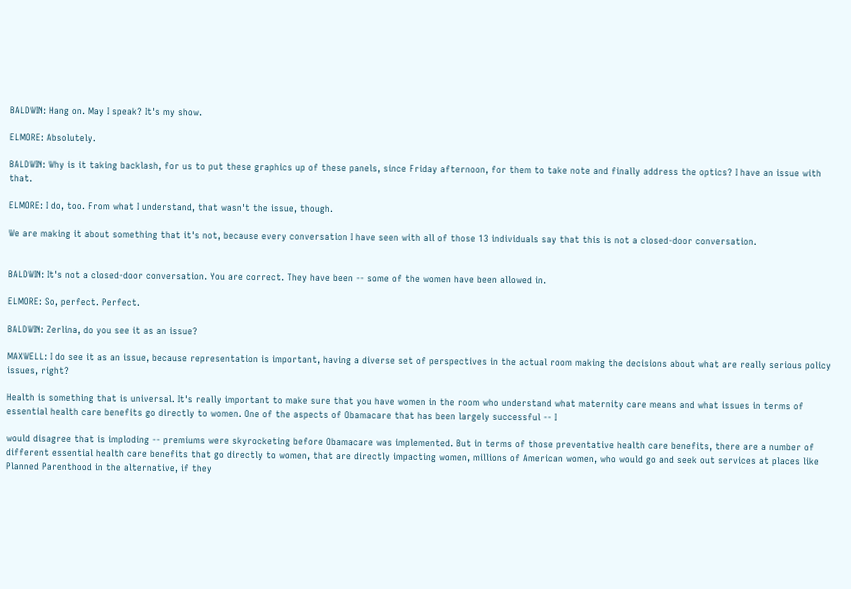BALDWIN: Hang on. May I speak? It's my show.

ELMORE: Absolutely.

BALDWIN: Why is it taking backlash, for us to put these graphics up of these panels, since Friday afternoon, for them to take note and finally address the optics? I have an issue with that.

ELMORE: I do, too. From what I understand, that wasn't the issue, though.

We are making it about something that it's not, because every conversation I have seen with all of those 13 individuals say that this is not a closed-door conversation.


BALDWIN: It's not a closed-door conversation. You are correct. They have been -- some of the women have been allowed in.

ELMORE: So, perfect. Perfect.

BALDWIN: Zerlina, do you see it as an issue?

MAXWELL: I do see it as an issue, because representation is important, having a diverse set of perspectives in the actual room making the decisions about what are really serious policy issues, right?

Health is something that is universal. It's really important to make sure that you have women in the room who understand what maternity care means and what issues in terms of essential health care benefits go directly to women. One of the aspects of Obamacare that has been largely successful -- I

would disagree that is imploding -- premiums were skyrocketing before Obamacare was implemented. But in terms of those preventative health care benefits, there are a number of different essential health care benefits that go directly to women, that are directly impacting women, millions of American women, who would go and seek out services at places like Planned Parenthood in the alternative, if they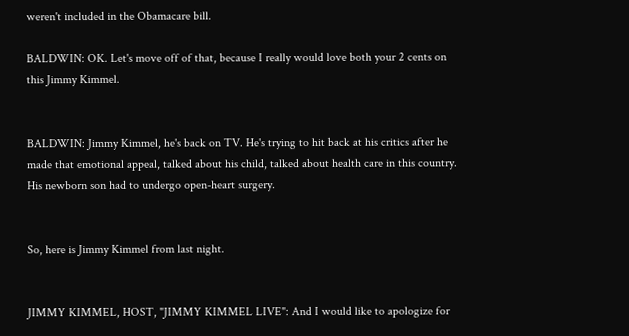weren't included in the Obamacare bill.

BALDWIN: OK. Let's move off of that, because I really would love both your 2 cents on this Jimmy Kimmel.


BALDWIN: Jimmy Kimmel, he's back on TV. He's trying to hit back at his critics after he made that emotional appeal, talked about his child, talked about health care in this country. His newborn son had to undergo open-heart surgery.


So, here is Jimmy Kimmel from last night.


JIMMY KIMMEL, HOST, "JIMMY KIMMEL LIVE": And I would like to apologize for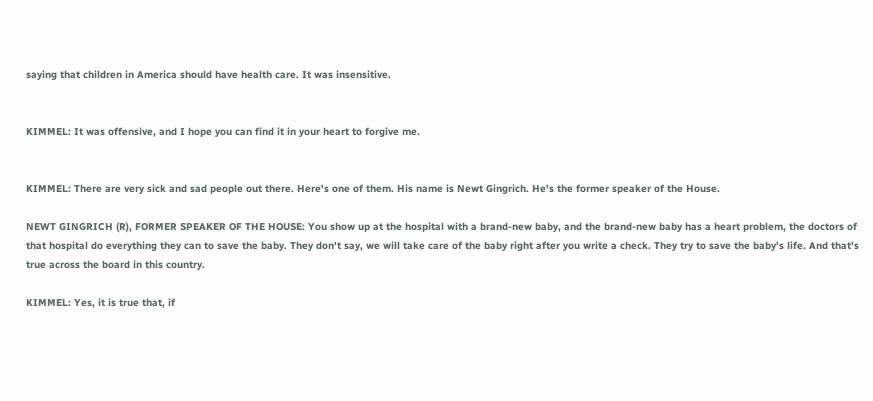saying that children in America should have health care. It was insensitive.


KIMMEL: It was offensive, and I hope you can find it in your heart to forgive me.


KIMMEL: There are very sick and sad people out there. Here's one of them. His name is Newt Gingrich. He's the former speaker of the House.

NEWT GINGRICH (R), FORMER SPEAKER OF THE HOUSE: You show up at the hospital with a brand-new baby, and the brand-new baby has a heart problem, the doctors of that hospital do everything they can to save the baby. They don't say, we will take care of the baby right after you write a check. They try to save the baby's life. And that's true across the board in this country.

KIMMEL: Yes, it is true that, if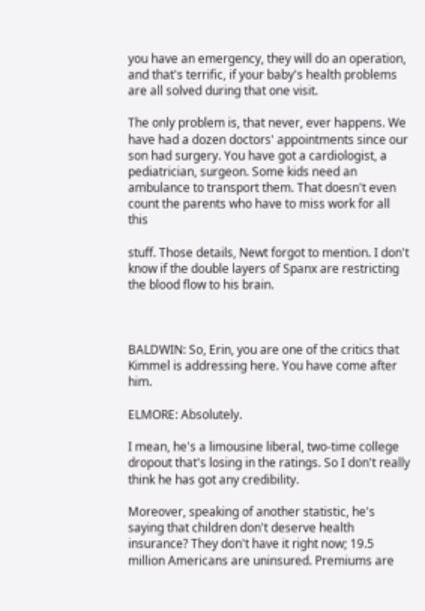you have an emergency, they will do an operation, and that's terrific, if your baby's health problems are all solved during that one visit.

The only problem is, that never, ever happens. We have had a dozen doctors' appointments since our son had surgery. You have got a cardiologist, a pediatrician, surgeon. Some kids need an ambulance to transport them. That doesn't even count the parents who have to miss work for all this

stuff. Those details, Newt forgot to mention. I don't know if the double layers of Spanx are restricting the blood flow to his brain.



BALDWIN: So, Erin, you are one of the critics that Kimmel is addressing here. You have come after him.

ELMORE: Absolutely.

I mean, he's a limousine liberal, two-time college dropout that's losing in the ratings. So I don't really think he has got any credibility.

Moreover, speaking of another statistic, he's saying that children don't deserve health insurance? They don't have it right now; 19.5 million Americans are uninsured. Premiums are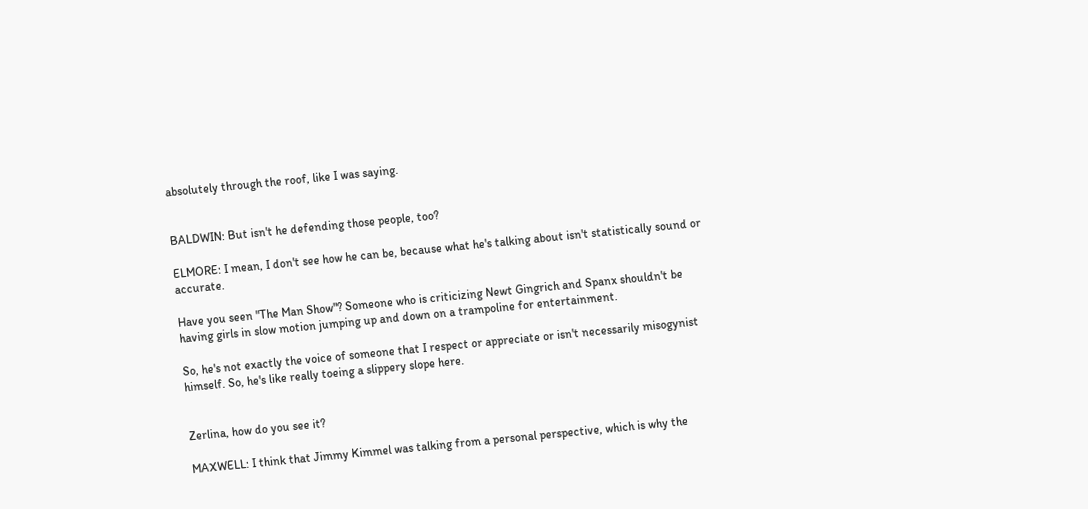absolutely through the roof, like I was saying.


BALDWIN: But isn't he defending those people, too?

ELMORE: I mean, I don't see how he can be, because what he's talking about isn't statistically sound or accurate.

Have you seen "The Man Show"? Someone who is criticizing Newt Gingrich and Spanx shouldn't be having girls in slow motion jumping up and down on a trampoline for entertainment.

So, he's not exactly the voice of someone that I respect or appreciate or isn't necessarily misogynist himself. So, he's like really toeing a slippery slope here.


Zerlina, how do you see it?

MAXWELL: I think that Jimmy Kimmel was talking from a personal perspective, which is why the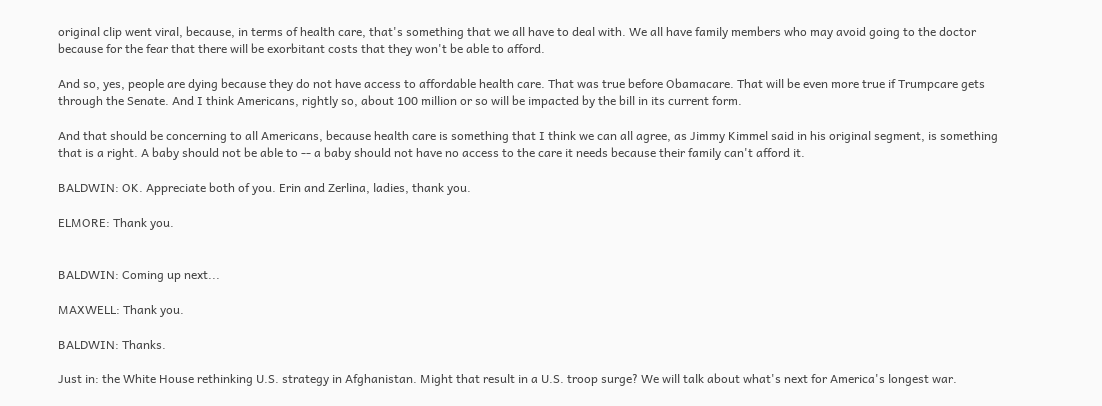original clip went viral, because, in terms of health care, that's something that we all have to deal with. We all have family members who may avoid going to the doctor because for the fear that there will be exorbitant costs that they won't be able to afford.

And so, yes, people are dying because they do not have access to affordable health care. That was true before Obamacare. That will be even more true if Trumpcare gets through the Senate. And I think Americans, rightly so, about 100 million or so will be impacted by the bill in its current form.

And that should be concerning to all Americans, because health care is something that I think we can all agree, as Jimmy Kimmel said in his original segment, is something that is a right. A baby should not be able to -- a baby should not have no access to the care it needs because their family can't afford it.

BALDWIN: OK. Appreciate both of you. Erin and Zerlina, ladies, thank you.

ELMORE: Thank you.


BALDWIN: Coming up next...

MAXWELL: Thank you.

BALDWIN: Thanks.

Just in: the White House rethinking U.S. strategy in Afghanistan. Might that result in a U.S. troop surge? We will talk about what's next for America's longest war.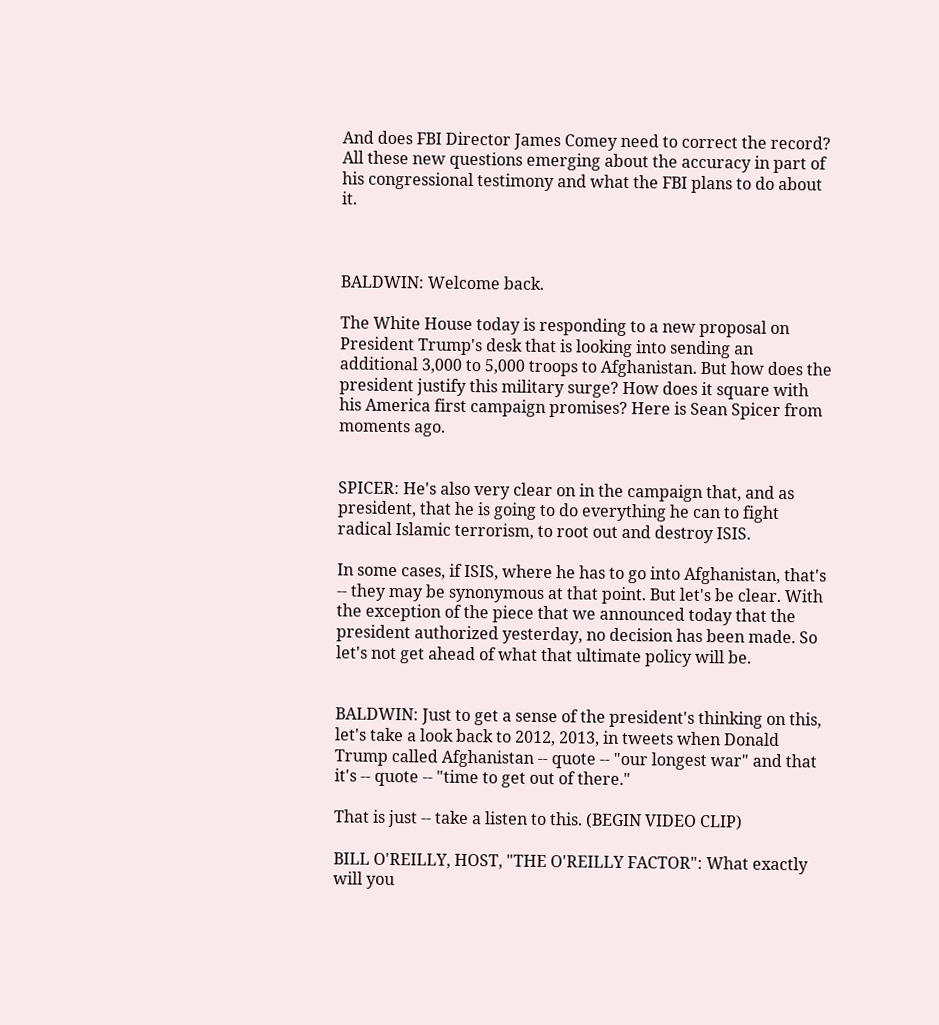And does FBI Director James Comey need to correct the record? All these new questions emerging about the accuracy in part of his congressional testimony and what the FBI plans to do about it.



BALDWIN: Welcome back.

The White House today is responding to a new proposal on President Trump's desk that is looking into sending an additional 3,000 to 5,000 troops to Afghanistan. But how does the president justify this military surge? How does it square with his America first campaign promises? Here is Sean Spicer from moments ago.


SPICER: He's also very clear on in the campaign that, and as president, that he is going to do everything he can to fight radical Islamic terrorism, to root out and destroy ISIS.

In some cases, if ISIS, where he has to go into Afghanistan, that's -- they may be synonymous at that point. But let's be clear. With the exception of the piece that we announced today that the president authorized yesterday, no decision has been made. So let's not get ahead of what that ultimate policy will be.


BALDWIN: Just to get a sense of the president's thinking on this, let's take a look back to 2012, 2013, in tweets when Donald Trump called Afghanistan -- quote -- "our longest war" and that it's -- quote -- "time to get out of there."

That is just -- take a listen to this. (BEGIN VIDEO CLIP)

BILL O'REILLY, HOST, "THE O'REILLY FACTOR": What exactly will you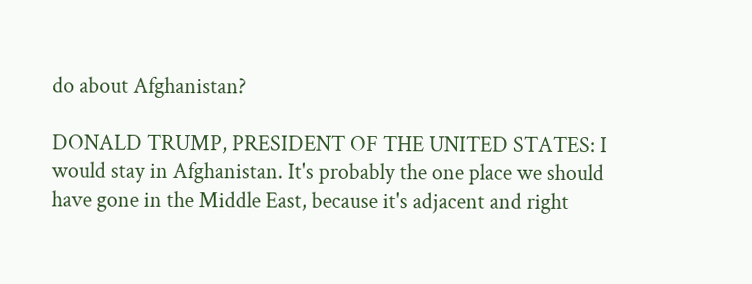do about Afghanistan?

DONALD TRUMP, PRESIDENT OF THE UNITED STATES: I would stay in Afghanistan. It's probably the one place we should have gone in the Middle East, because it's adjacent and right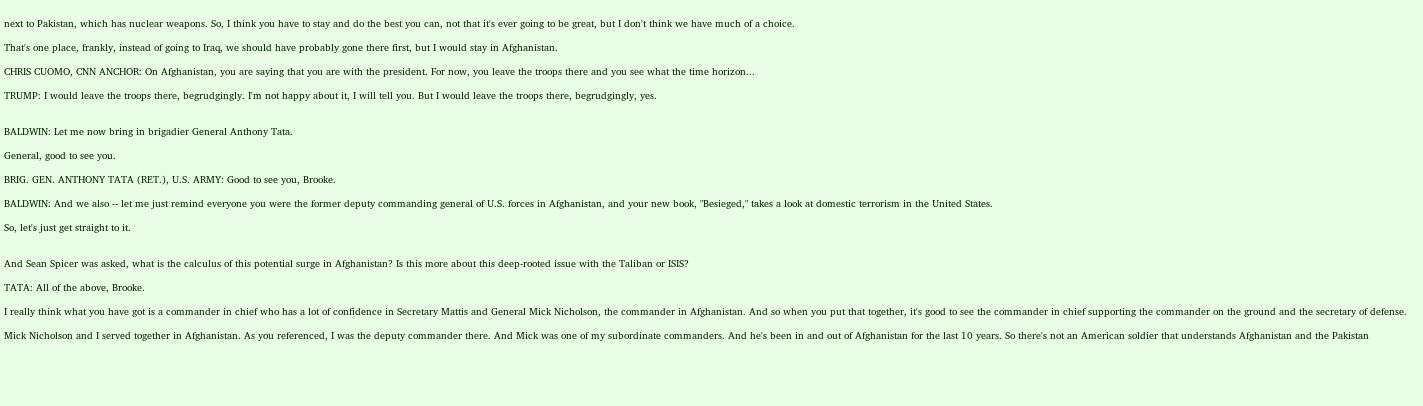next to Pakistan, which has nuclear weapons. So, I think you have to stay and do the best you can, not that it's ever going to be great, but I don't think we have much of a choice.

That's one place, frankly, instead of going to Iraq, we should have probably gone there first, but I would stay in Afghanistan.

CHRIS CUOMO, CNN ANCHOR: On Afghanistan, you are saying that you are with the president. For now, you leave the troops there and you see what the time horizon...

TRUMP: I would leave the troops there, begrudgingly. I'm not happy about it, I will tell you. But I would leave the troops there, begrudgingly, yes.


BALDWIN: Let me now bring in brigadier General Anthony Tata.

General, good to see you.

BRIG. GEN. ANTHONY TATA (RET.), U.S. ARMY: Good to see you, Brooke.

BALDWIN: And we also -- let me just remind everyone you were the former deputy commanding general of U.S. forces in Afghanistan, and your new book, "Besieged," takes a look at domestic terrorism in the United States.

So, let's just get straight to it.


And Sean Spicer was asked, what is the calculus of this potential surge in Afghanistan? Is this more about this deep-rooted issue with the Taliban or ISIS?

TATA: All of the above, Brooke.

I really think what you have got is a commander in chief who has a lot of confidence in Secretary Mattis and General Mick Nicholson, the commander in Afghanistan. And so when you put that together, it's good to see the commander in chief supporting the commander on the ground and the secretary of defense.

Mick Nicholson and I served together in Afghanistan. As you referenced, I was the deputy commander there. And Mick was one of my subordinate commanders. And he's been in and out of Afghanistan for the last 10 years. So there's not an American soldier that understands Afghanistan and the Pakistan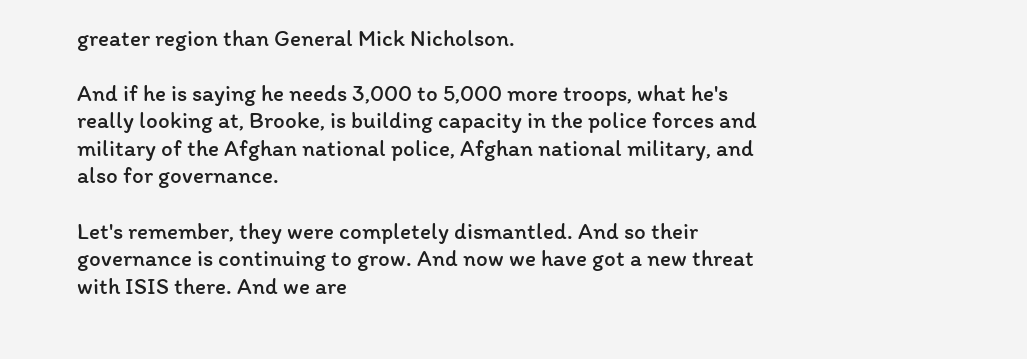greater region than General Mick Nicholson.

And if he is saying he needs 3,000 to 5,000 more troops, what he's really looking at, Brooke, is building capacity in the police forces and military of the Afghan national police, Afghan national military, and also for governance.

Let's remember, they were completely dismantled. And so their governance is continuing to grow. And now we have got a new threat with ISIS there. And we are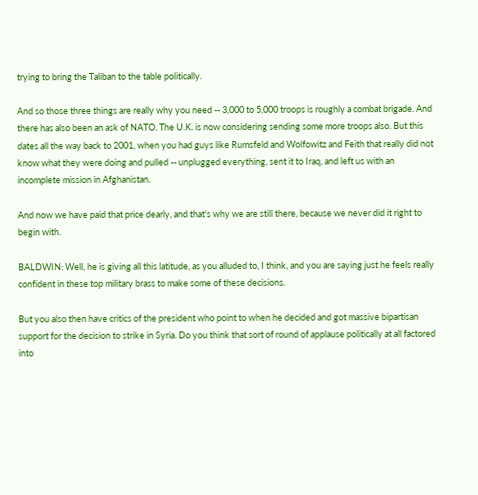trying to bring the Taliban to the table politically.

And so those three things are really why you need -- 3,000 to 5,000 troops is roughly a combat brigade. And there has also been an ask of NATO. The U.K. is now considering sending some more troops also. But this dates all the way back to 2001, when you had guys like Rumsfeld and Wolfowitz and Feith that really did not know what they were doing and pulled -- unplugged everything, sent it to Iraq, and left us with an incomplete mission in Afghanistan.

And now we have paid that price dearly, and that's why we are still there, because we never did it right to begin with.

BALDWIN: Well, he is giving all this latitude, as you alluded to, I think, and you are saying just he feels really confident in these top military brass to make some of these decisions.

But you also then have critics of the president who point to when he decided and got massive bipartisan support for the decision to strike in Syria. Do you think that sort of round of applause politically at all factored into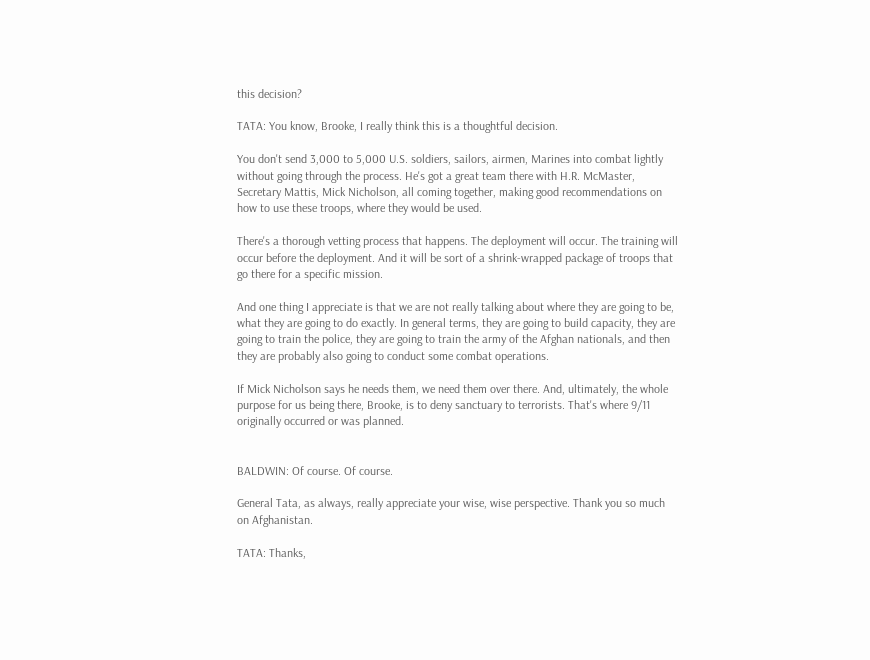this decision?

TATA: You know, Brooke, I really think this is a thoughtful decision.

You don't send 3,000 to 5,000 U.S. soldiers, sailors, airmen, Marines into combat lightly without going through the process. He's got a great team there with H.R. McMaster, Secretary Mattis, Mick Nicholson, all coming together, making good recommendations on how to use these troops, where they would be used.

There's a thorough vetting process that happens. The deployment will occur. The training will occur before the deployment. And it will be sort of a shrink-wrapped package of troops that go there for a specific mission.

And one thing I appreciate is that we are not really talking about where they are going to be, what they are going to do exactly. In general terms, they are going to build capacity, they are going to train the police, they are going to train the army of the Afghan nationals, and then they are probably also going to conduct some combat operations.

If Mick Nicholson says he needs them, we need them over there. And, ultimately, the whole purpose for us being there, Brooke, is to deny sanctuary to terrorists. That's where 9/11 originally occurred or was planned.


BALDWIN: Of course. Of course.

General Tata, as always, really appreciate your wise, wise perspective. Thank you so much on Afghanistan.

TATA: Thanks,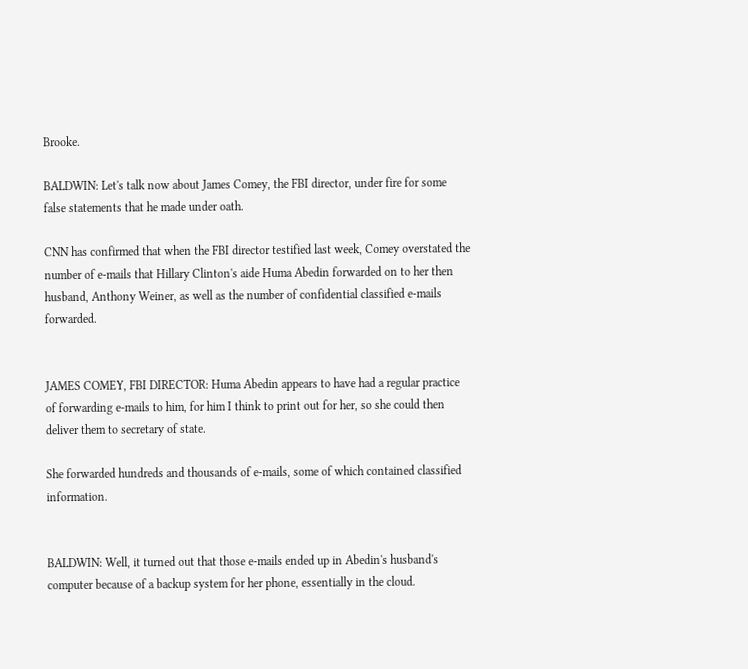Brooke.

BALDWIN: Let's talk now about James Comey, the FBI director, under fire for some false statements that he made under oath.

CNN has confirmed that when the FBI director testified last week, Comey overstated the number of e-mails that Hillary Clinton's aide Huma Abedin forwarded on to her then husband, Anthony Weiner, as well as the number of confidential classified e-mails forwarded.


JAMES COMEY, FBI DIRECTOR: Huma Abedin appears to have had a regular practice of forwarding e-mails to him, for him I think to print out for her, so she could then deliver them to secretary of state.

She forwarded hundreds and thousands of e-mails, some of which contained classified information.


BALDWIN: Well, it turned out that those e-mails ended up in Abedin's husband's computer because of a backup system for her phone, essentially in the cloud.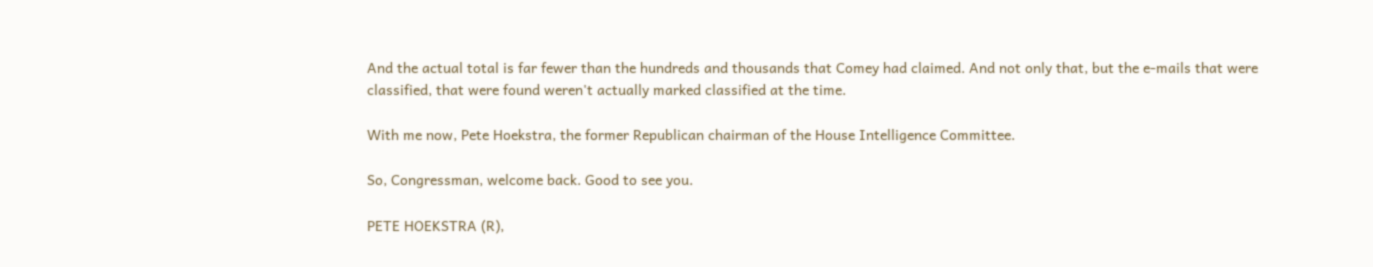And the actual total is far fewer than the hundreds and thousands that Comey had claimed. And not only that, but the e-mails that were classified, that were found weren't actually marked classified at the time.

With me now, Pete Hoekstra, the former Republican chairman of the House Intelligence Committee.

So, Congressman, welcome back. Good to see you.

PETE HOEKSTRA (R),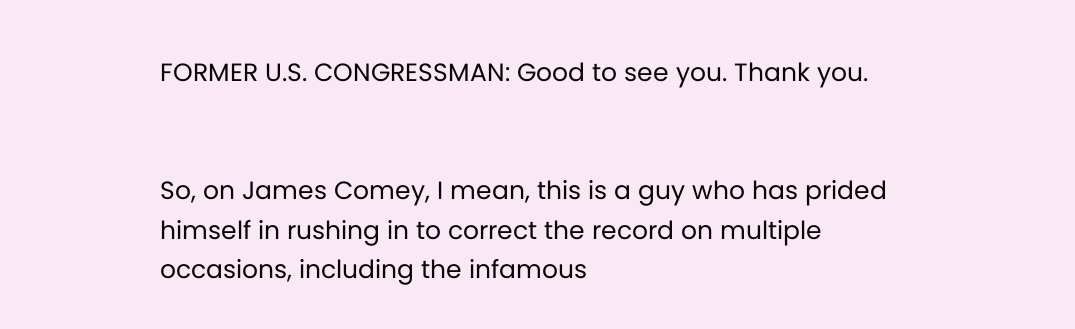FORMER U.S. CONGRESSMAN: Good to see you. Thank you.


So, on James Comey, I mean, this is a guy who has prided himself in rushing in to correct the record on multiple occasions, including the infamous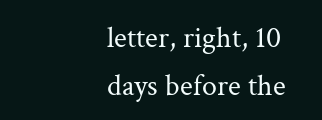letter, right, 10 days before the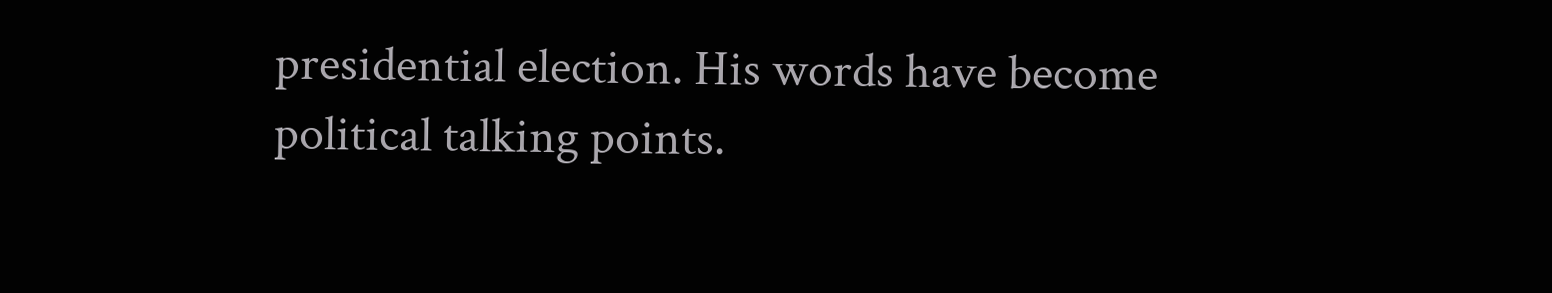presidential election. His words have become political talking points.